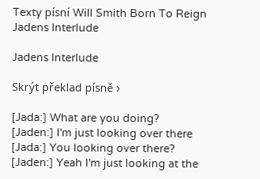Texty písní Will Smith Born To Reign Jadens Interlude

Jadens Interlude

Skrýt překlad písně ›

[Jada:] What are you doing?
[Jaden:] I'm just looking over there
[Jada:] You looking over there?
[Jaden:] Yeah I'm just looking at the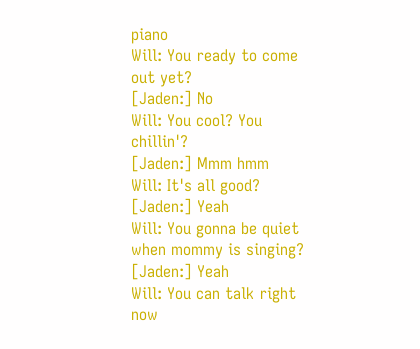piano
Will: You ready to come out yet?
[Jaden:] No
Will: You cool? You chillin'?
[Jaden:] Mmm hmm
Will: It's all good?
[Jaden:] Yeah
Will: You gonna be quiet when mommy is singing?
[Jaden:] Yeah
Will: You can talk right now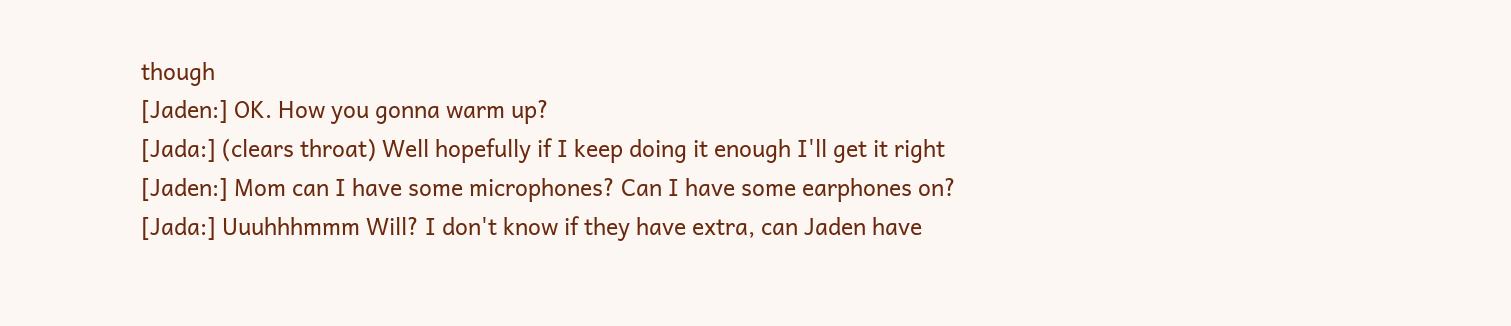though
[Jaden:] OK. How you gonna warm up?
[Jada:] (clears throat) Well hopefully if I keep doing it enough I'll get it right
[Jaden:] Mom can I have some microphones? Can I have some earphones on?
[Jada:] Uuuhhhmmm Will? I don't know if they have extra, can Jaden have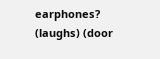earphones? (laughs) (door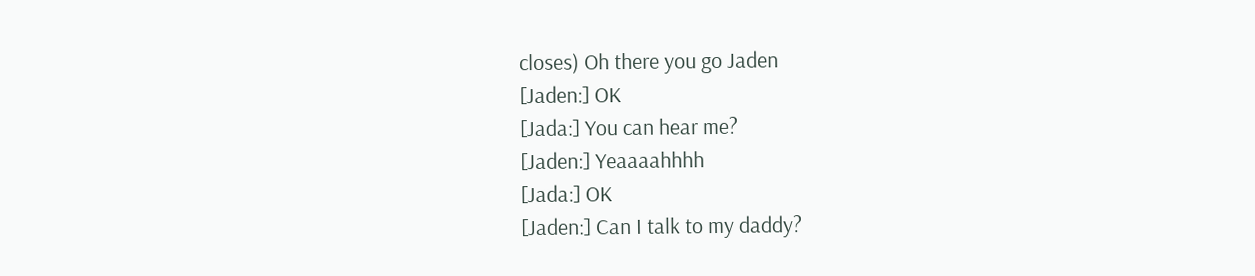closes) Oh there you go Jaden
[Jaden:] OK
[Jada:] You can hear me?
[Jaden:] Yeaaaahhhh
[Jada:] OK
[Jaden:] Can I talk to my daddy?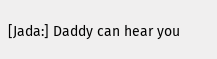[Jada:] Daddy can hear you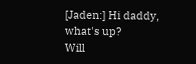[Jaden:] Hi daddy, what's up?
Will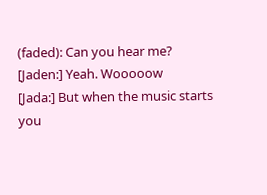(faded): Can you hear me?
[Jaden:] Yeah. Wooooow
[Jada:] But when the music starts you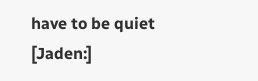have to be quiet
[Jaden:]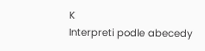K
Interpreti podle abecedy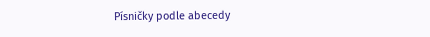Písničky podle abecedy